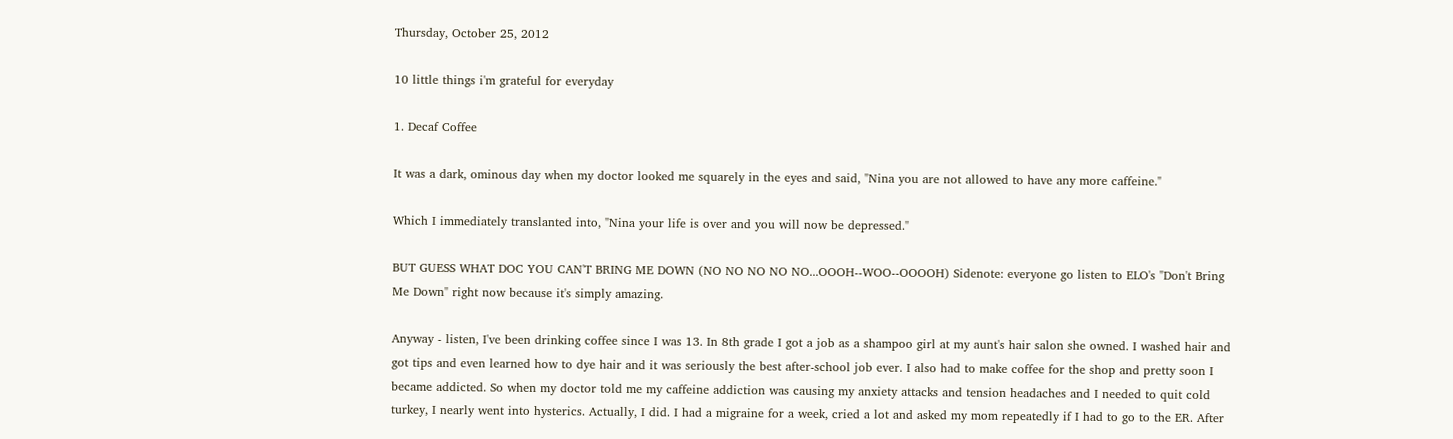Thursday, October 25, 2012

10 little things i'm grateful for everyday

1. Decaf Coffee

It was a dark, ominous day when my doctor looked me squarely in the eyes and said, "Nina you are not allowed to have any more caffeine."

Which I immediately translanted into, "Nina your life is over and you will now be depressed."

BUT GUESS WHAT DOC YOU CAN'T BRING ME DOWN (NO NO NO NO NO...OOOH--WOO--OOOOH) Sidenote: everyone go listen to ELO's "Don't Bring Me Down" right now because it's simply amazing.

Anyway - listen, I've been drinking coffee since I was 13. In 8th grade I got a job as a shampoo girl at my aunt's hair salon she owned. I washed hair and got tips and even learned how to dye hair and it was seriously the best after-school job ever. I also had to make coffee for the shop and pretty soon I became addicted. So when my doctor told me my caffeine addiction was causing my anxiety attacks and tension headaches and I needed to quit cold turkey, I nearly went into hysterics. Actually, I did. I had a migraine for a week, cried a lot and asked my mom repeatedly if I had to go to the ER. After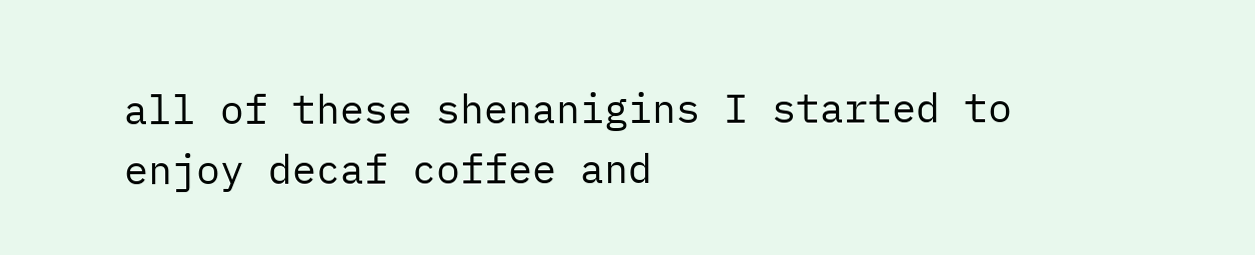all of these shenanigins I started to enjoy decaf coffee and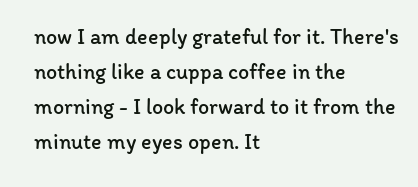now I am deeply grateful for it. There's nothing like a cuppa coffee in the morning - I look forward to it from the minute my eyes open. It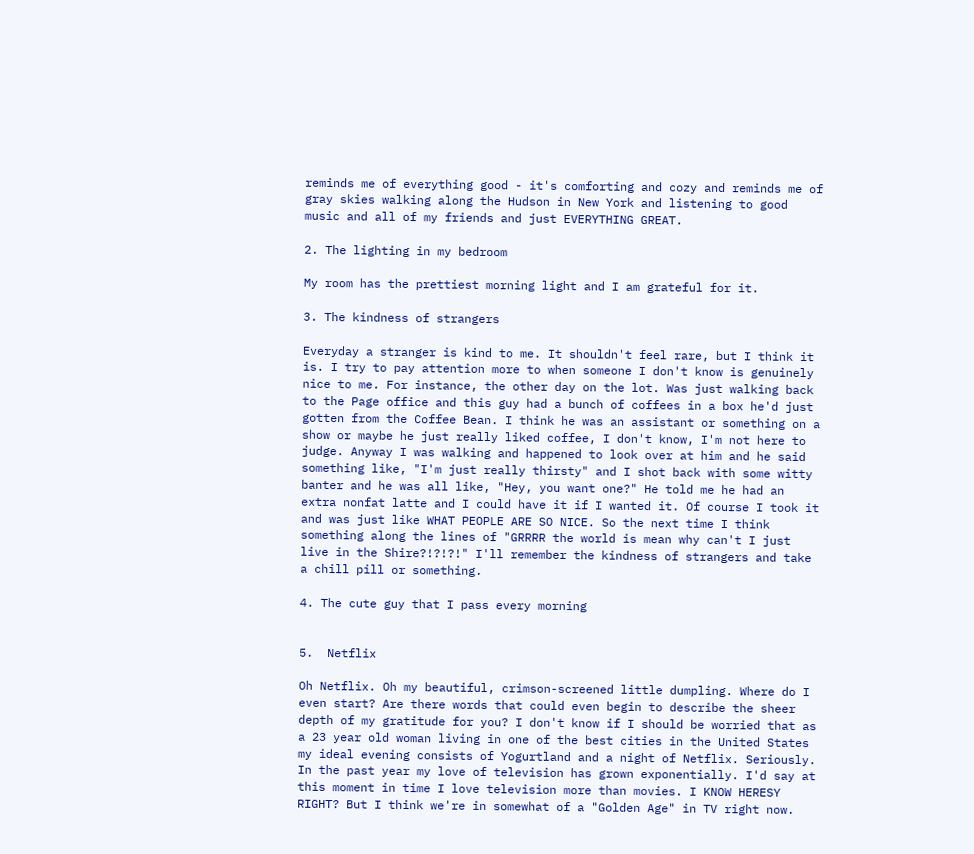reminds me of everything good - it's comforting and cozy and reminds me of gray skies walking along the Hudson in New York and listening to good music and all of my friends and just EVERYTHING GREAT.

2. The lighting in my bedroom

My room has the prettiest morning light and I am grateful for it.

3. The kindness of strangers

Everyday a stranger is kind to me. It shouldn't feel rare, but I think it is. I try to pay attention more to when someone I don't know is genuinely nice to me. For instance, the other day on the lot. Was just walking back to the Page office and this guy had a bunch of coffees in a box he'd just gotten from the Coffee Bean. I think he was an assistant or something on a show or maybe he just really liked coffee, I don't know, I'm not here to judge. Anyway I was walking and happened to look over at him and he said something like, "I'm just really thirsty" and I shot back with some witty banter and he was all like, "Hey, you want one?" He told me he had an extra nonfat latte and I could have it if I wanted it. Of course I took it and was just like WHAT PEOPLE ARE SO NICE. So the next time I think something along the lines of "GRRRR the world is mean why can't I just live in the Shire?!?!?!" I'll remember the kindness of strangers and take a chill pill or something.

4. The cute guy that I pass every morning


5.  Netflix

Oh Netflix. Oh my beautiful, crimson-screened little dumpling. Where do I even start? Are there words that could even begin to describe the sheer depth of my gratitude for you? I don't know if I should be worried that as a 23 year old woman living in one of the best cities in the United States my ideal evening consists of Yogurtland and a night of Netflix. Seriously. In the past year my love of television has grown exponentially. I'd say at this moment in time I love television more than movies. I KNOW HERESY RIGHT? But I think we're in somewhat of a "Golden Age" in TV right now.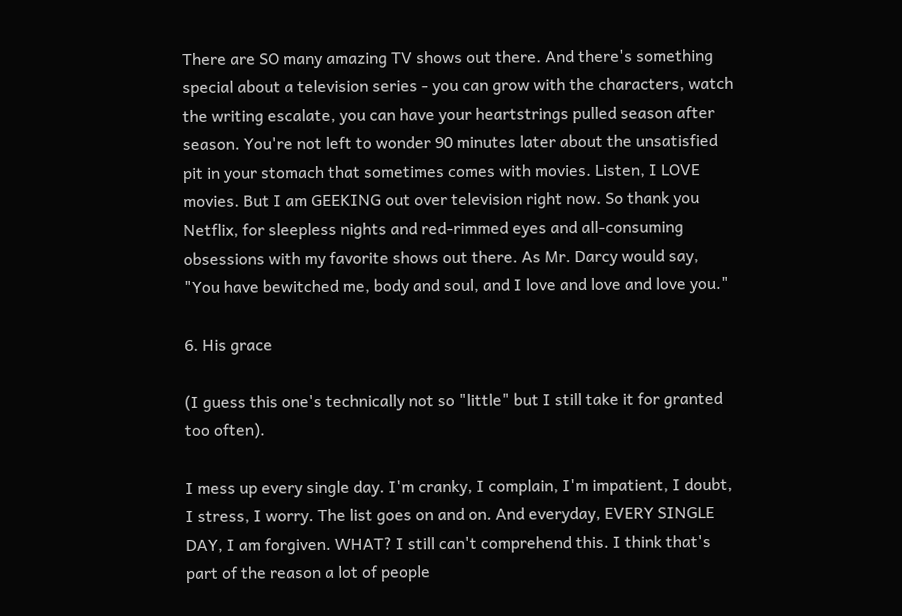There are SO many amazing TV shows out there. And there's something special about a television series - you can grow with the characters, watch the writing escalate, you can have your heartstrings pulled season after season. You're not left to wonder 90 minutes later about the unsatisfied pit in your stomach that sometimes comes with movies. Listen, I LOVE movies. But I am GEEKING out over television right now. So thank you Netflix, for sleepless nights and red-rimmed eyes and all-consuming obsessions with my favorite shows out there. As Mr. Darcy would say, "You have bewitched me, body and soul, and I love and love and love you."

6. His grace

(I guess this one's technically not so "little" but I still take it for granted too often).

I mess up every single day. I'm cranky, I complain, I'm impatient, I doubt, I stress, I worry. The list goes on and on. And everyday, EVERY SINGLE DAY, I am forgiven. WHAT? I still can't comprehend this. I think that's part of the reason a lot of people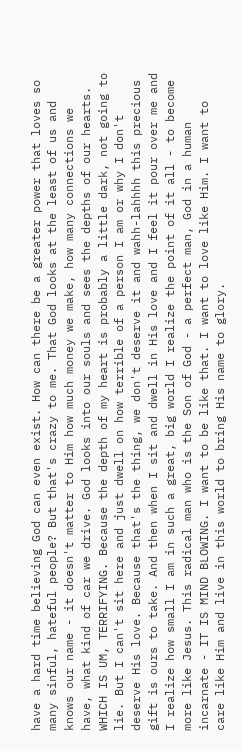have a hard time believing God can even exist. How can there be a greater power that loves so many sinful, hateful people? But that's crazy to me. That God looks at the least of us and knows our name - it doesn't matter to Him how much money we make, how many connections we have, what kind of car we drive. God looks into our souls and sees the depths of our hearts. WHICH IS UM, TERRIFYING. Because the depth of my heart is probably a little dark, not going to lie. But I can't sit here and just dwell on how terrible of a person I am or why I don't deserve His love. Because that's the thing, we don't deserve it and wahh-lahhhh this precious gift is ours to take. And then when I sit and dwell in His love and I feel it pour over me and I realize how small I am in such a great, big world I realize the point of it all - to become more like Jesus. This radical man who is the Son of God - a perfect man, God in a human incarnate - IT IS MIND BLOWING. I want to be like that. I want to love like Him. I want to care like Him and live in this world to bring His name to glory.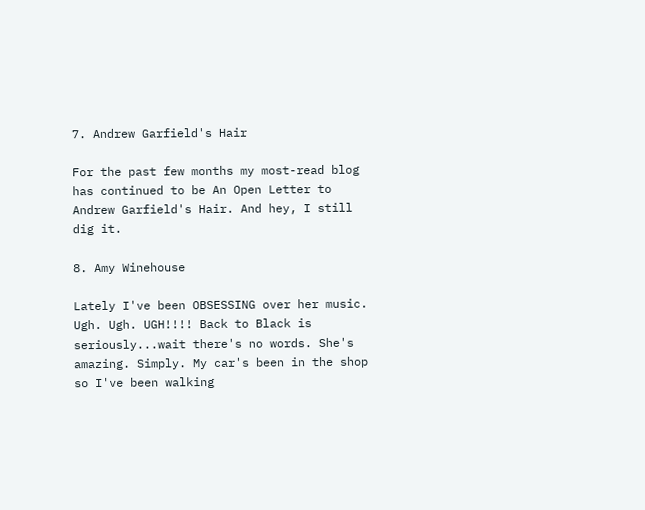7. Andrew Garfield's Hair

For the past few months my most-read blog has continued to be An Open Letter to Andrew Garfield's Hair. And hey, I still dig it.

8. Amy Winehouse

Lately I've been OBSESSING over her music. Ugh. Ugh. UGH!!!! Back to Black is seriously...wait there's no words. She's amazing. Simply. My car's been in the shop so I've been walking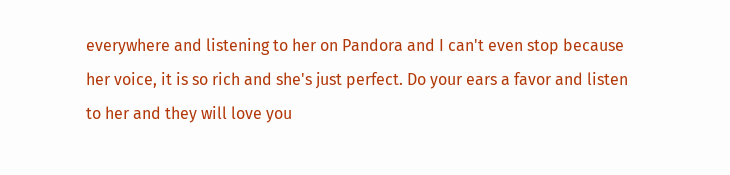everywhere and listening to her on Pandora and I can't even stop because her voice, it is so rich and she's just perfect. Do your ears a favor and listen to her and they will love you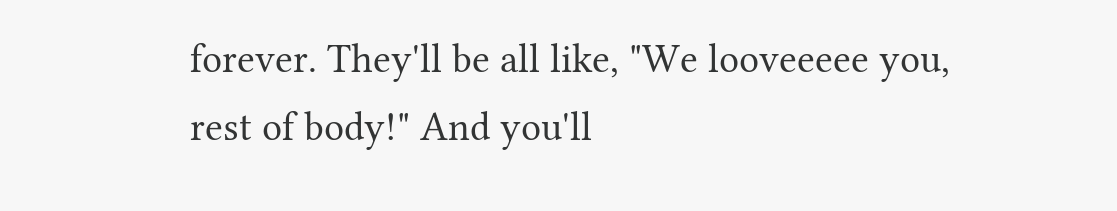forever. They'll be all like, "We looveeeee you, rest of body!" And you'll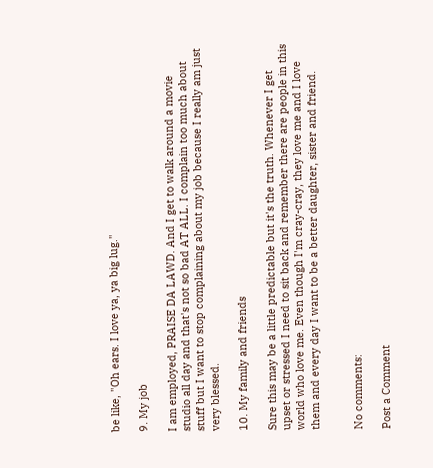be like, "Oh ears. I love ya, ya big lug."

9. My job

I am employed, PRAISE DA LAWD. And I get to walk around a movie studio all day and that's not so bad AT ALL. I complain too much about stuff but I want to stop complaining about my job because I really am just very blessed.

10. My family and friends

Sure this may be a little predictable but it's the truth. Whenever I get upset or stressed I need to sit back and remember there are people in this world who love me. Even though I'm cray-cray, they love me and I love them and every day I want to be a better daughter, sister and friend.


No comments:

Post a Comment